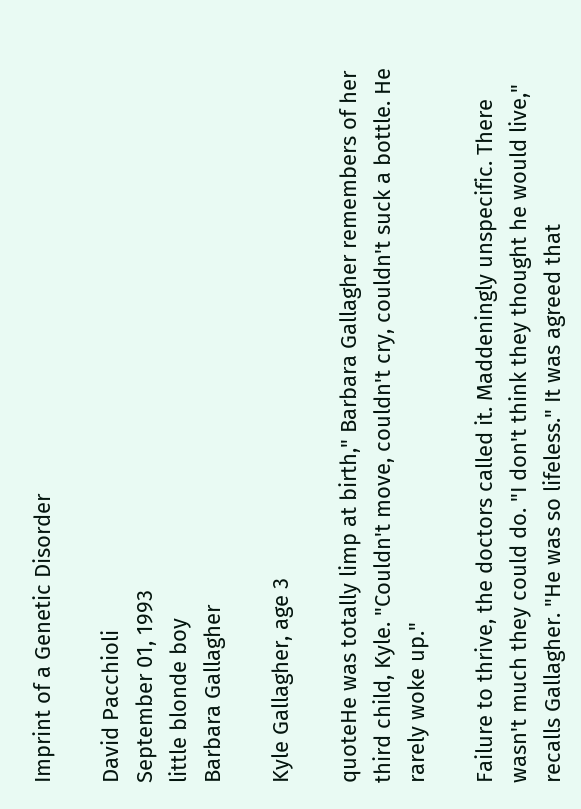Imprint of a Genetic Disorder

David Pacchioli
September 01, 1993
little blonde boy
Barbara Gallagher

Kyle Gallagher, age 3

quoteHe was totally limp at birth," Barbara Gallagher remembers of her third child, Kyle. "Couldn't move, couldn't cry, couldn't suck a bottle. He rarely woke up."

Failure to thrive, the doctors called it. Maddeningly unspecific. There wasn't much they could do. "I don't think they thought he would live," recalls Gallagher. "He was so lifeless." It was agreed that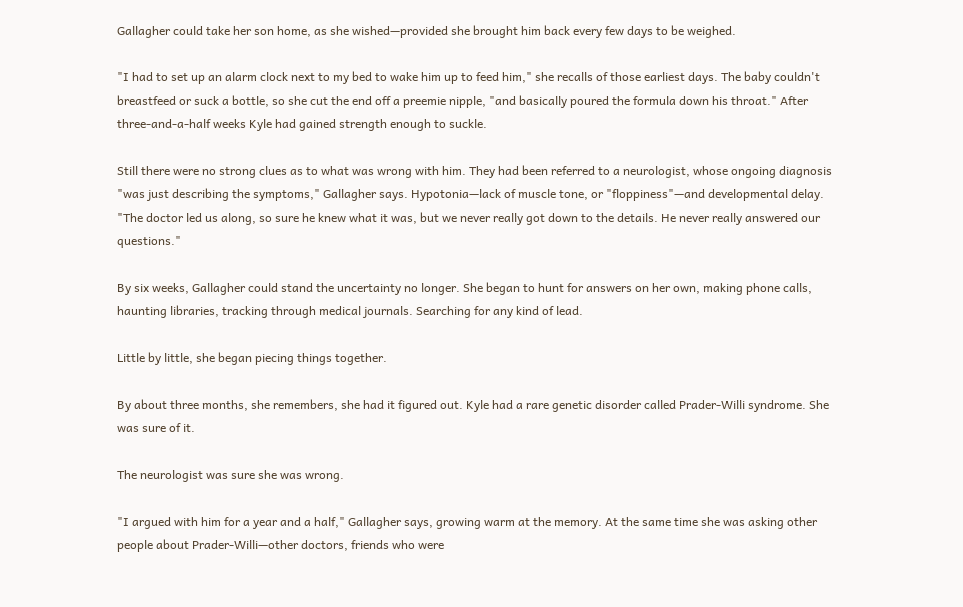Gallagher could take her son home, as she wished—provided she brought him back every few days to be weighed.

"I had to set up an alarm clock next to my bed to wake him up to feed him," she recalls of those earliest days. The baby couldn't breastfeed or suck a bottle, so she cut the end off a preemie nipple, "and basically poured the formula down his throat." After three-and-a-half weeks Kyle had gained strength enough to suckle.

Still there were no strong clues as to what was wrong with him. They had been referred to a neurologist, whose ongoing diagnosis "was just describing the symptoms," Gallagher says. Hypotonia—lack of muscle tone, or "floppiness"—and developmental delay. "The doctor led us along, so sure he knew what it was, but we never really got down to the details. He never really answered our questions."

By six weeks, Gallagher could stand the uncertainty no longer. She began to hunt for answers on her own, making phone calls, haunting libraries, tracking through medical journals. Searching for any kind of lead.

Little by little, she began piecing things together.

By about three months, she remembers, she had it figured out. Kyle had a rare genetic disorder called Prader-Willi syndrome. She was sure of it.

The neurologist was sure she was wrong.

"I argued with him for a year and a half," Gallagher says, growing warm at the memory. At the same time she was asking other people about Prader-Willi—other doctors, friends who were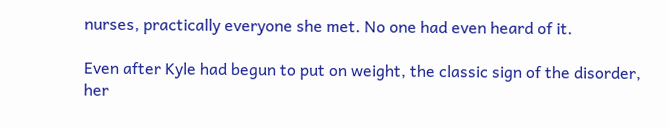nurses, practically everyone she met. No one had even heard of it.

Even after Kyle had begun to put on weight, the classic sign of the disorder, her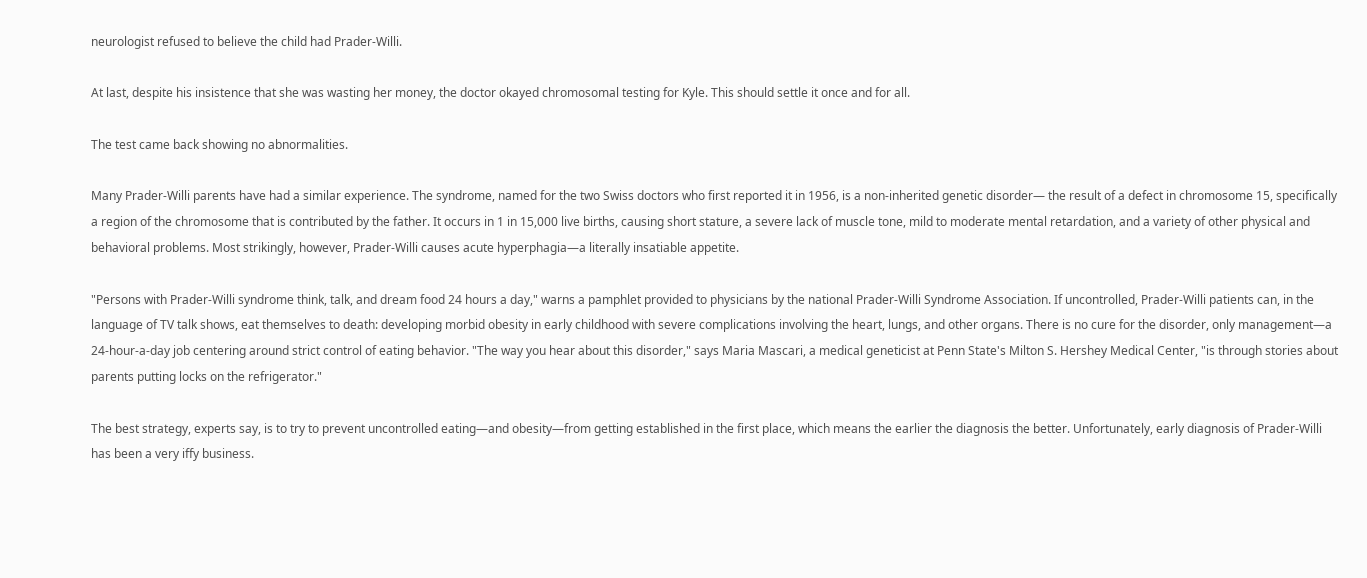neurologist refused to believe the child had Prader-Willi.

At last, despite his insistence that she was wasting her money, the doctor okayed chromosomal testing for Kyle. This should settle it once and for all.

The test came back showing no abnormalities.

Many Prader-Willi parents have had a similar experience. The syndrome, named for the two Swiss doctors who first reported it in 1956, is a non-inherited genetic disorder— the result of a defect in chromosome 15, specifically a region of the chromosome that is contributed by the father. It occurs in 1 in 15,000 live births, causing short stature, a severe lack of muscle tone, mild to moderate mental retardation, and a variety of other physical and behavioral problems. Most strikingly, however, Prader-Willi causes acute hyperphagia—a literally insatiable appetite.

"Persons with Prader-Willi syndrome think, talk, and dream food 24 hours a day," warns a pamphlet provided to physicians by the national Prader-Willi Syndrome Association. If uncontrolled, Prader-Willi patients can, in the language of TV talk shows, eat themselves to death: developing morbid obesity in early childhood with severe complications involving the heart, lungs, and other organs. There is no cure for the disorder, only management—a 24-hour-a-day job centering around strict control of eating behavior. "The way you hear about this disorder," says Maria Mascari, a medical geneticist at Penn State's Milton S. Hershey Medical Center, "is through stories about parents putting locks on the refrigerator."

The best strategy, experts say, is to try to prevent uncontrolled eating—and obesity—from getting established in the first place, which means the earlier the diagnosis the better. Unfortunately, early diagnosis of Prader-Willi has been a very iffy business.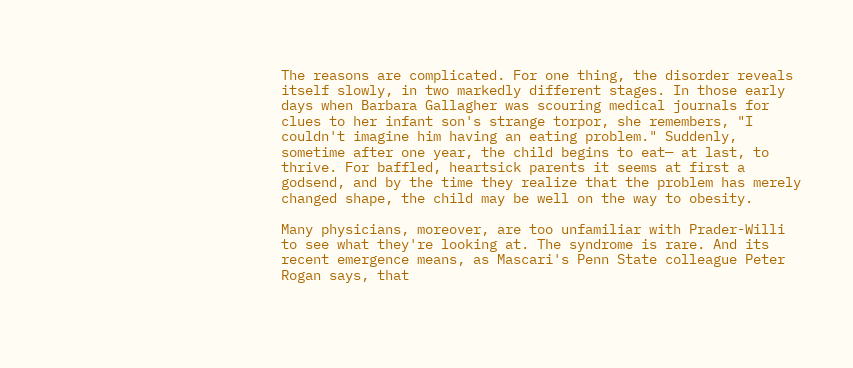The reasons are complicated. For one thing, the disorder reveals itself slowly, in two markedly different stages. In those early days when Barbara Gallagher was scouring medical journals for clues to her infant son's strange torpor, she remembers, "I couldn't imagine him having an eating problem." Suddenly, sometime after one year, the child begins to eat— at last, to thrive. For baffled, heartsick parents it seems at first a godsend, and by the time they realize that the problem has merely changed shape, the child may be well on the way to obesity.

Many physicians, moreover, are too unfamiliar with Prader-Willi to see what they're looking at. The syndrome is rare. And its recent emergence means, as Mascari's Penn State colleague Peter Rogan says, that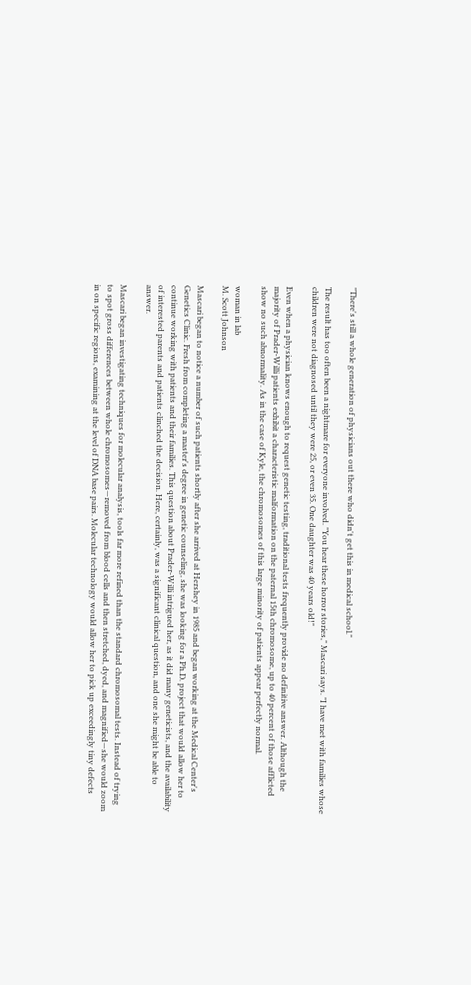"There's still a whole generation of physicians out there who didn't get this in medical school."

The result has too often been a nightmare for everyone involved. "You hear these horror stories," Mascari says. "I have met with families whose children were not diagnosed until they were 25, or even 35. One daughter was 40 years old!"

Even when a physician knows enough to request genetic testing, traditional tests frequently provide no definitive answer. Although the majority of Prader-Willi patients exhibit a characteristic malformation on the paternal 15th chromosome, up to 40 percent of those afflicted show no such abnormality. As in the case of Kyle, the chromosomes of this large minority of patients appear perfectly normal.

woman in lab
M. Scott Johnson

Mascari began to notice a number of such patients shortly after she arrived at Hershey in 1985 and began working at the Medical Center's Genetics Clinic. Fresh from completing a master's degree in genetic counseling, she was looking for a Ph.D. project that would allow her to continue working with patients and their families. This question about Prader-Willi intrigued her, as it did many geneticists, and the availability of interested parents and patients clinched the decision. Here, certainly, was a significant clinical question, and one she might be able to answer.

Mascari began investigating techniques for molecular analysis, tools far more refined than the standard chromosomal tests. Instead of trying to spot gross differences between whole chromosomes—removed from blood cells and then stretched, dyed, and magnified—she would zoom in on specific regions, examining at the level of DNA base pairs. Molecular technology would allow her to pick up exceedingly tiny defects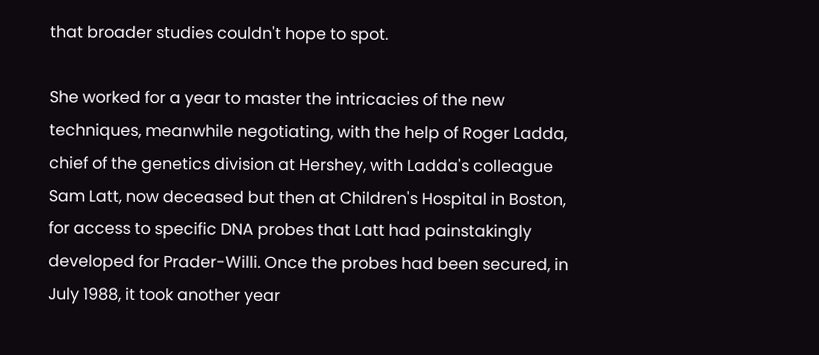that broader studies couldn't hope to spot.

She worked for a year to master the intricacies of the new techniques, meanwhile negotiating, with the help of Roger Ladda, chief of the genetics division at Hershey, with Ladda's colleague Sam Latt, now deceased but then at Children's Hospital in Boston, for access to specific DNA probes that Latt had painstakingly developed for Prader-Willi. Once the probes had been secured, in July 1988, it took another year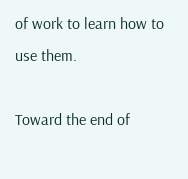of work to learn how to use them.

Toward the end of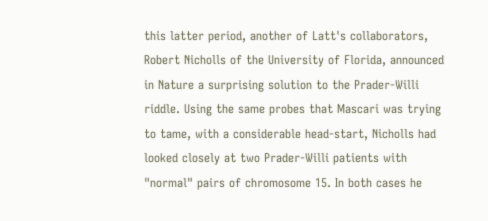this latter period, another of Latt's collaborators, Robert Nicholls of the University of Florida, announced in Nature a surprising solution to the Prader-Willi riddle. Using the same probes that Mascari was trying to tame, with a considerable head-start, Nicholls had looked closely at two Prader-Willi patients with "normal" pairs of chromosome 15. In both cases he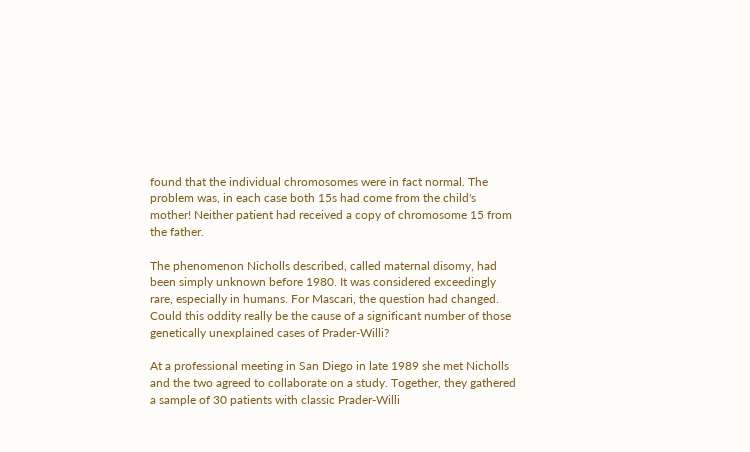found that the individual chromosomes were in fact normal. The problem was, in each case both 15s had come from the child's mother! Neither patient had received a copy of chromosome 15 from the father.

The phenomenon Nicholls described, called maternal disomy, had been simply unknown before 1980. It was considered exceedingly rare, especially in humans. For Mascari, the question had changed. Could this oddity really be the cause of a significant number of those genetically unexplained cases of Prader-Willi?

At a professional meeting in San Diego in late 1989 she met Nicholls and the two agreed to collaborate on a study. Together, they gathered a sample of 30 patients with classic Prader-Willi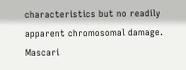characteristics but no readily apparent chromosomal damage. Mascari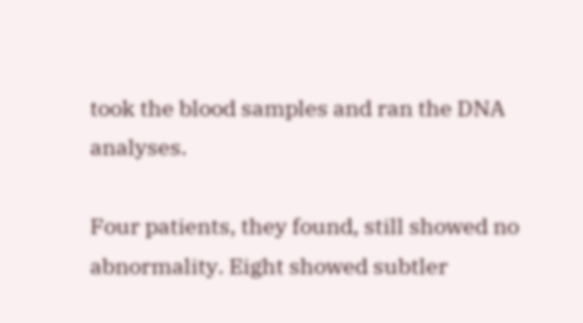took the blood samples and ran the DNA analyses.

Four patients, they found, still showed no abnormality. Eight showed subtler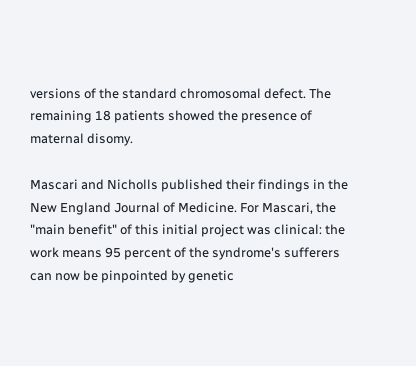versions of the standard chromosomal defect. The remaining 18 patients showed the presence of maternal disomy.

Mascari and Nicholls published their findings in the New England Journal of Medicine. For Mascari, the "main benefit" of this initial project was clinical: the work means 95 percent of the syndrome's sufferers can now be pinpointed by genetic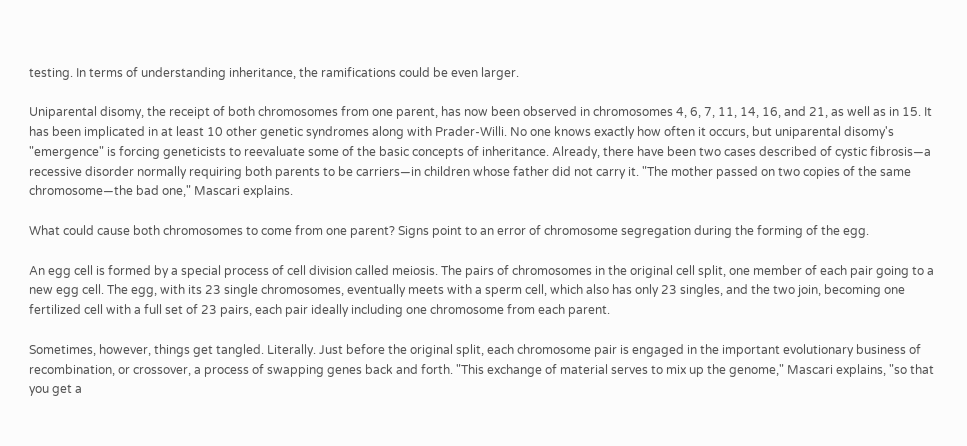testing. In terms of understanding inheritance, the ramifications could be even larger.

Uniparental disomy, the receipt of both chromosomes from one parent, has now been observed in chromosomes 4, 6, 7, 11, 14, 16, and 21, as well as in 15. It has been implicated in at least 10 other genetic syndromes along with Prader-Willi. No one knows exactly how often it occurs, but uniparental disomy's "emergence" is forcing geneticists to reevaluate some of the basic concepts of inheritance. Already, there have been two cases described of cystic fibrosis—a recessive disorder normally requiring both parents to be carriers—in children whose father did not carry it. "The mother passed on two copies of the same chromosome—the bad one," Mascari explains.

What could cause both chromosomes to come from one parent? Signs point to an error of chromosome segregation during the forming of the egg.

An egg cell is formed by a special process of cell division called meiosis. The pairs of chromosomes in the original cell split, one member of each pair going to a new egg cell. The egg, with its 23 single chromosomes, eventually meets with a sperm cell, which also has only 23 singles, and the two join, becoming one fertilized cell with a full set of 23 pairs, each pair ideally including one chromosome from each parent.

Sometimes, however, things get tangled. Literally. Just before the original split, each chromosome pair is engaged in the important evolutionary business of recombination, or crossover, a process of swapping genes back and forth. "This exchange of material serves to mix up the genome," Mascari explains, "so that you get a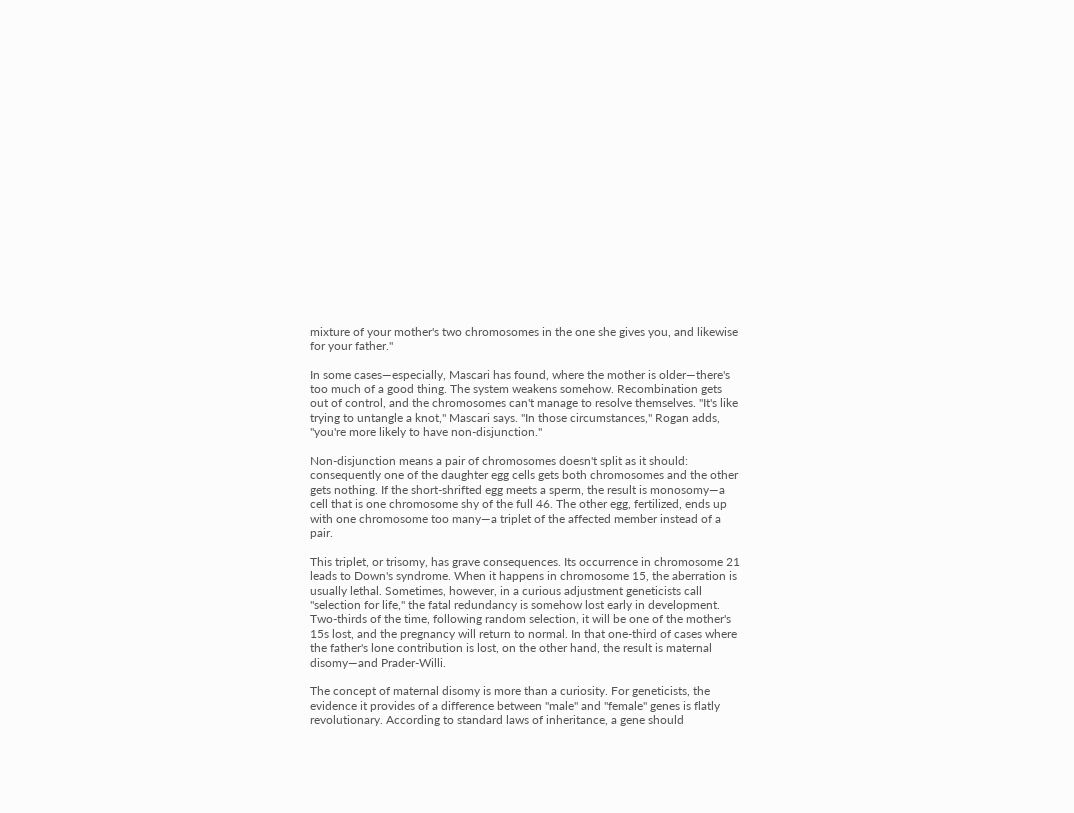mixture of your mother's two chromosomes in the one she gives you, and likewise for your father."

In some cases—especially, Mascari has found, where the mother is older—there's too much of a good thing. The system weakens somehow. Recombination gets out of control, and the chromosomes can't manage to resolve themselves. "It's like trying to untangle a knot," Mascari says. "In those circumstances," Rogan adds, "you're more likely to have non-disjunction."

Non-disjunction means a pair of chromosomes doesn't split as it should: consequently one of the daughter egg cells gets both chromosomes and the other gets nothing. If the short-shrifted egg meets a sperm, the result is monosomy—a cell that is one chromosome shy of the full 46. The other egg, fertilized, ends up with one chromosome too many—a triplet of the affected member instead of a pair.

This triplet, or trisomy, has grave consequences. Its occurrence in chromosome 21 leads to Down's syndrome. When it happens in chromosome 15, the aberration is usually lethal. Sometimes, however, in a curious adjustment geneticists call "selection for life," the fatal redundancy is somehow lost early in development. Two-thirds of the time, following random selection, it will be one of the mother's 15s lost, and the pregnancy will return to normal. In that one-third of cases where the father's lone contribution is lost, on the other hand, the result is maternal disomy—and Prader-Willi.

The concept of maternal disomy is more than a curiosity. For geneticists, the evidence it provides of a difference between "male" and "female" genes is flatly revolutionary. According to standard laws of inheritance, a gene should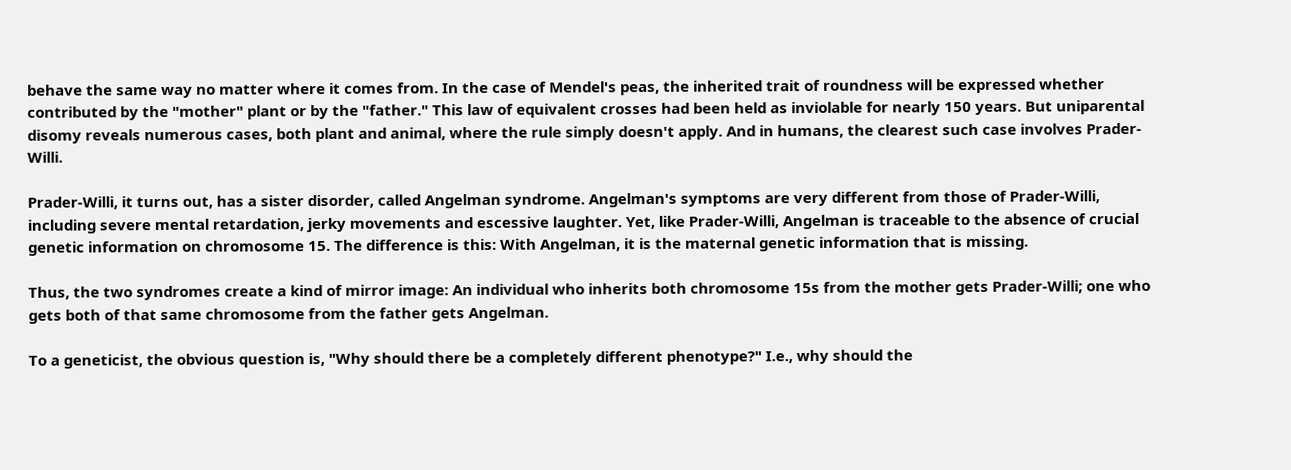behave the same way no matter where it comes from. In the case of Mendel's peas, the inherited trait of roundness will be expressed whether contributed by the "mother" plant or by the "father." This law of equivalent crosses had been held as inviolable for nearly 150 years. But uniparental disomy reveals numerous cases, both plant and animal, where the rule simply doesn't apply. And in humans, the clearest such case involves Prader-Willi.

Prader-Willi, it turns out, has a sister disorder, called Angelman syndrome. Angelman's symptoms are very different from those of Prader-Willi, including severe mental retardation, jerky movements and escessive laughter. Yet, like Prader-Willi, Angelman is traceable to the absence of crucial genetic information on chromosome 15. The difference is this: With Angelman, it is the maternal genetic information that is missing.

Thus, the two syndromes create a kind of mirror image: An individual who inherits both chromosome 15s from the mother gets Prader-Willi; one who gets both of that same chromosome from the father gets Angelman.

To a geneticist, the obvious question is, "Why should there be a completely different phenotype?" I.e., why should the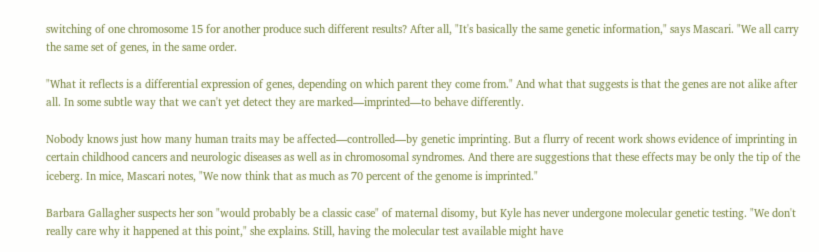switching of one chromosome 15 for another produce such different results? After all, "It's basically the same genetic information," says Mascari. "We all carry the same set of genes, in the same order.

"What it reflects is a differential expression of genes, depending on which parent they come from." And what that suggests is that the genes are not alike after all. In some subtle way that we can't yet detect they are marked—imprinted—to behave differently.

Nobody knows just how many human traits may be affected—controlled—by genetic imprinting. But a flurry of recent work shows evidence of imprinting in certain childhood cancers and neurologic diseases as well as in chromosomal syndromes. And there are suggestions that these effects may be only the tip of the iceberg. In mice, Mascari notes, "We now think that as much as 70 percent of the genome is imprinted."

Barbara Gallagher suspects her son "would probably be a classic case" of maternal disomy, but Kyle has never undergone molecular genetic testing. "We don't really care why it happened at this point," she explains. Still, having the molecular test available might have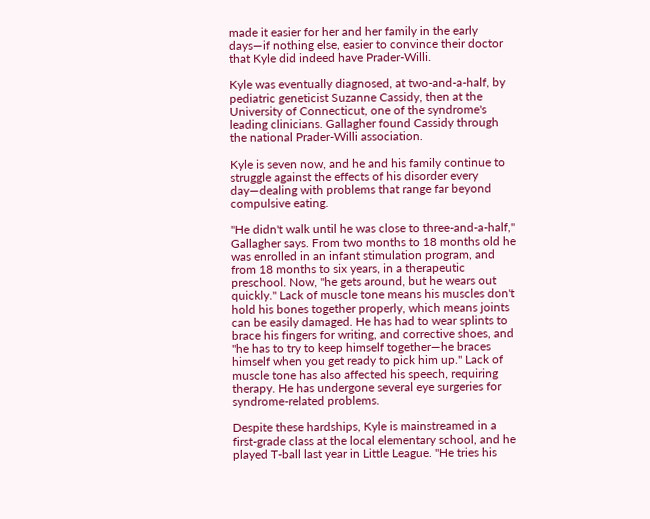made it easier for her and her family in the early days—if nothing else, easier to convince their doctor that Kyle did indeed have Prader-Willi.

Kyle was eventually diagnosed, at two-and-a-half, by pediatric geneticist Suzanne Cassidy, then at the University of Connecticut, one of the syndrome's leading clinicians. Gallagher found Cassidy through the national Prader-Willi association.

Kyle is seven now, and he and his family continue to struggle against the effects of his disorder every day—dealing with problems that range far beyond compulsive eating.

"He didn't walk until he was close to three-and-a-half," Gallagher says. From two months to 18 months old he was enrolled in an infant stimulation program, and from 18 months to six years, in a therapeutic preschool. Now, "he gets around, but he wears out quickly." Lack of muscle tone means his muscles don't hold his bones together properly, which means joints can be easily damaged. He has had to wear splints to brace his fingers for writing, and corrective shoes, and "he has to try to keep himself together—he braces himself when you get ready to pick him up." Lack of muscle tone has also affected his speech, requiring therapy. He has undergone several eye surgeries for syndrome-related problems.

Despite these hardships, Kyle is mainstreamed in a first-grade class at the local elementary school, and he played T-ball last year in Little League. "He tries his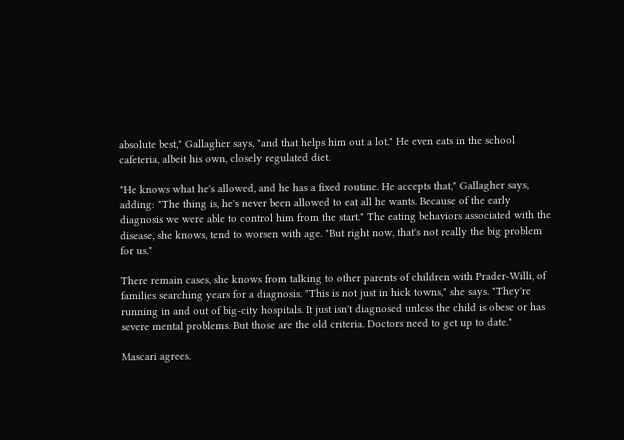absolute best," Gallagher says, "and that helps him out a lot." He even eats in the school cafeteria, albeit his own, closely regulated diet.

"He knows what he's allowed, and he has a fixed routine. He accepts that," Gallagher says, adding: "The thing is, he's never been allowed to eat all he wants. Because of the early diagnosis we were able to control him from the start." The eating behaviors associated with the disease, she knows, tend to worsen with age. "But right now, that's not really the big problem for us."

There remain cases, she knows from talking to other parents of children with Prader-Willi, of families searching years for a diagnosis. "This is not just in hick towns," she says. "They're running in and out of big-city hospitals. It just isn't diagnosed unless the child is obese or has severe mental problems. But those are the old criteria. Doctors need to get up to date."

Mascari agrees.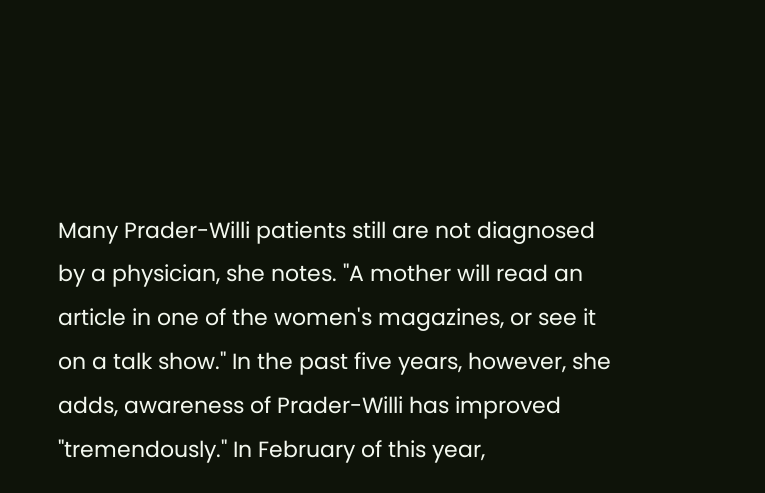Many Prader-Willi patients still are not diagnosed by a physician, she notes. "A mother will read an article in one of the women's magazines, or see it on a talk show." In the past five years, however, she adds, awareness of Prader-Willi has improved "tremendously." In February of this year,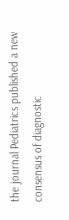the journal Pediatrics published a new consensus of diagnostic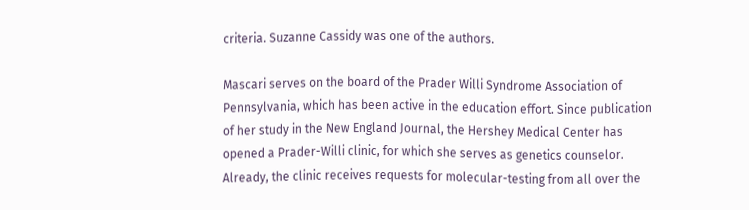criteria. Suzanne Cassidy was one of the authors.

Mascari serves on the board of the Prader Willi Syndrome Association of Pennsylvania, which has been active in the education effort. Since publication of her study in the New England Journal, the Hershey Medical Center has opened a Prader-Willi clinic, for which she serves as genetics counselor. Already, the clinic receives requests for molecular-testing from all over the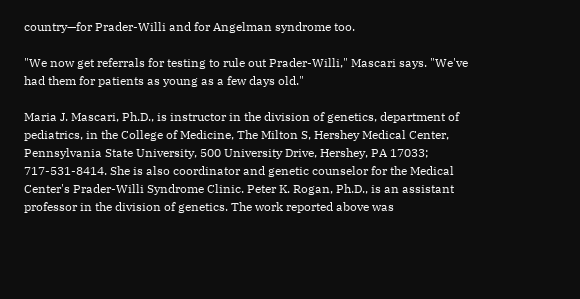country—for Prader-Willi and for Angelman syndrome too.

"We now get referrals for testing to rule out Prader-Willi," Mascari says. "We've had them for patients as young as a few days old."

Maria J. Mascari, Ph.D., is instructor in the division of genetics, department of pediatrics, in the College of Medicine, The Milton S, Hershey Medical Center, Pennsylvania State University, 500 University Drive, Hershey, PA 17033; 717-531-8414. She is also coordinator and genetic counselor for the Medical Center's Prader-Willi Syndrome Clinic. Peter K. Rogan, Ph.D., is an assistant professor in the division of genetics. The work reported above was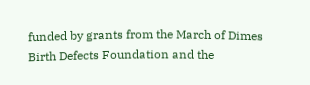funded by grants from the March of Dimes Birth Defects Foundation and the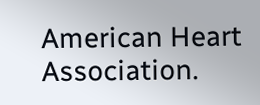American Heart Association.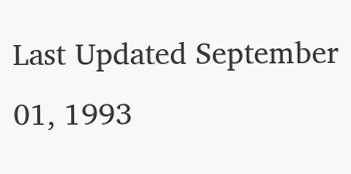Last Updated September 01, 1993